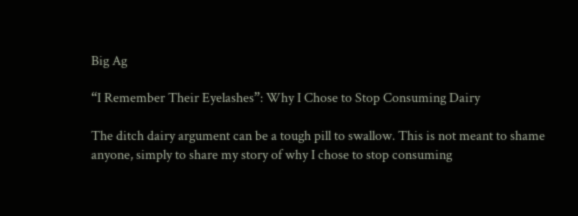Big Ag

“I Remember Their Eyelashes”: Why I Chose to Stop Consuming Dairy

The ditch dairy argument can be a tough pill to swallow. This is not meant to shame anyone, simply to share my story of why I chose to stop consuming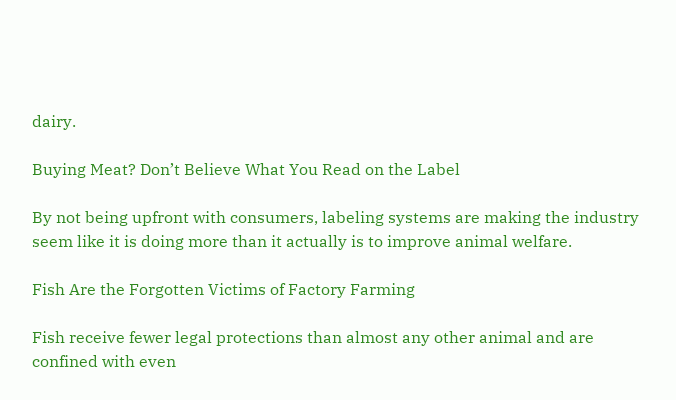dairy.

Buying Meat? Don’t Believe What You Read on the Label

By not being upfront with consumers, labeling systems are making the industry seem like it is doing more than it actually is to improve animal welfare.

Fish Are the Forgotten Victims of Factory Farming

Fish receive fewer legal protections than almost any other animal and are confined with even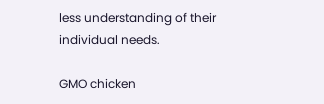less understanding of their individual needs.

GMO chicken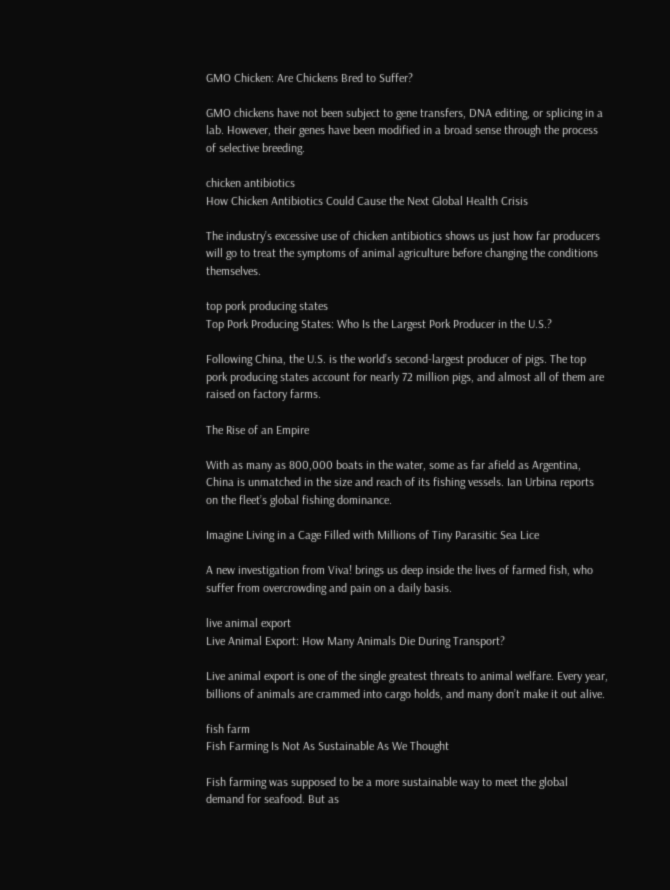GMO Chicken: Are Chickens Bred to Suffer?

GMO chickens have not been subject to gene transfers, DNA editing, or splicing in a lab. However, their genes have been modified in a broad sense through the process of selective breeding.

chicken antibiotics
How Chicken Antibiotics Could Cause the Next Global Health Crisis

The industry’s excessive use of chicken antibiotics shows us just how far producers will go to treat the symptoms of animal agriculture before changing the conditions themselves.

top pork producing states
Top Pork Producing States: Who Is the Largest Pork Producer in the U.S.?

Following China, the U.S. is the world’s second-largest producer of pigs. The top pork producing states account for nearly 72 million pigs, and almost all of them are raised on factory farms.

The Rise of an Empire

With as many as 800,000 boats in the water, some as far afield as Argentina, China is unmatched in the size and reach of its fishing vessels. Ian Urbina reports on the fleet’s global fishing dominance.

Imagine Living in a Cage Filled with Millions of Tiny Parasitic Sea Lice

A new investigation from Viva! brings us deep inside the lives of farmed fish, who suffer from overcrowding and pain on a daily basis.

live animal export
Live Animal Export: How Many Animals Die During Transport?

Live animal export is one of the single greatest threats to animal welfare. Every year, billions of animals are crammed into cargo holds, and many don’t make it out alive.

fish farm
Fish Farming Is Not As Sustainable As We Thought

Fish farming was supposed to be a more sustainable way to meet the global demand for seafood. But as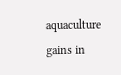aquaculture gains in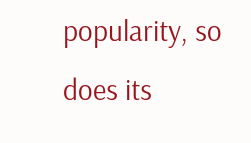popularity, so does its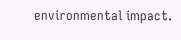environmental impact.